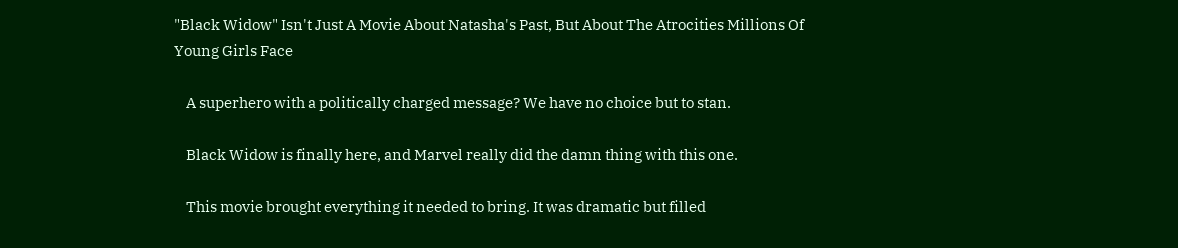"Black Widow" Isn't Just A Movie About Natasha's Past, But About The Atrocities Millions Of Young Girls Face

    A superhero with a politically charged message? We have no choice but to stan.

    Black Widow is finally here, and Marvel really did the damn thing with this one.

    This movie brought everything it needed to bring. It was dramatic but filled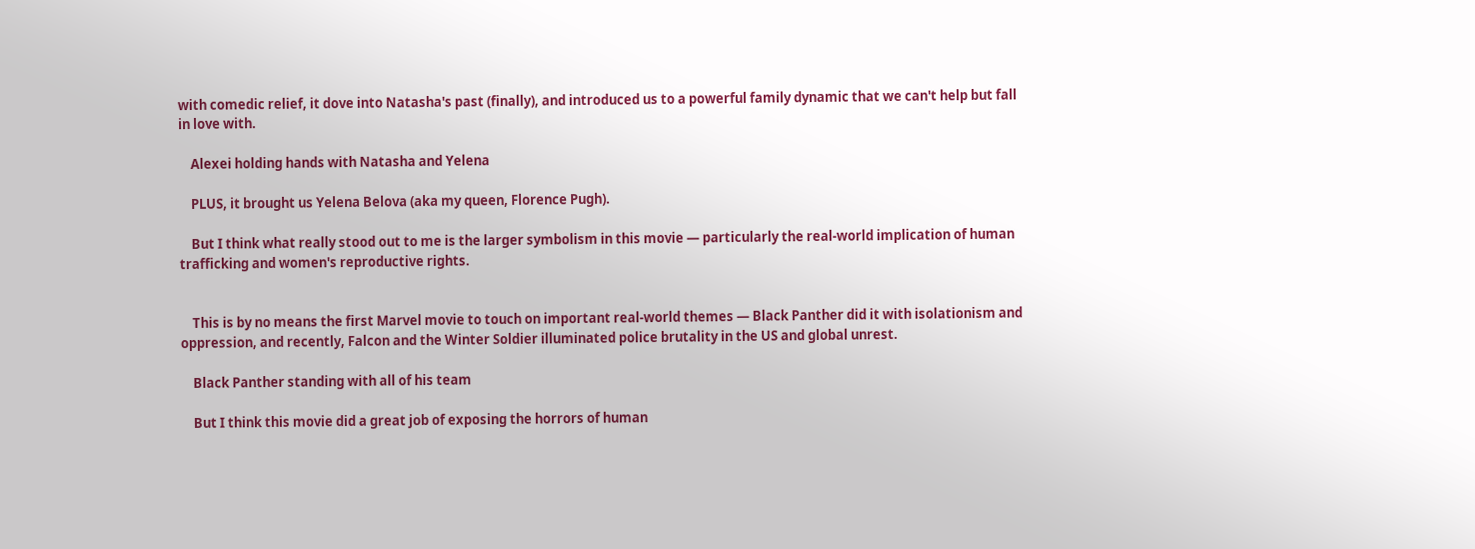with comedic relief, it dove into Natasha's past (finally), and introduced us to a powerful family dynamic that we can't help but fall in love with.

    Alexei holding hands with Natasha and Yelena

    PLUS, it brought us Yelena Belova (aka my queen, Florence Pugh).

    But I think what really stood out to me is the larger symbolism in this movie — particularly the real-world implication of human trafficking and women's reproductive rights.


    This is by no means the first Marvel movie to touch on important real-world themes — Black Panther did it with isolationism and oppression, and recently, Falcon and the Winter Soldier illuminated police brutality in the US and global unrest.

    Black Panther standing with all of his team

    But I think this movie did a great job of exposing the horrors of human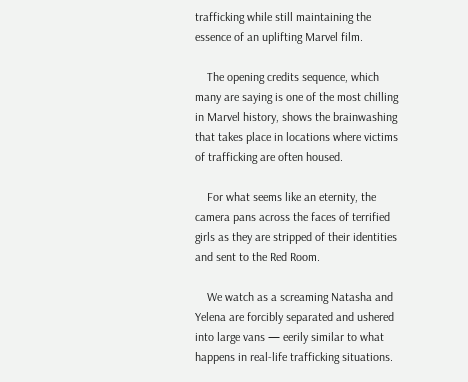trafficking while still maintaining the essence of an uplifting Marvel film.

    The opening credits sequence, which many are saying is one of the most chilling in Marvel history, shows the brainwashing that takes place in locations where victims of trafficking are often housed.

    For what seems like an eternity, the camera pans across the faces of terrified girls as they are stripped of their identities and sent to the Red Room.

    We watch as a screaming Natasha and Yelena are forcibly separated and ushered into large vans — eerily similar to what happens in real-life trafficking situations.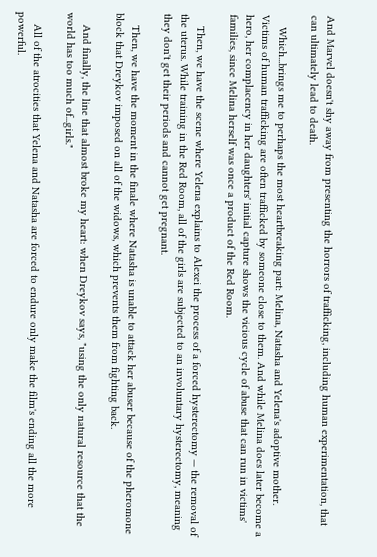And Marvel doesn't shy away from presenting the horrors of trafficking, including human experimentation, that can ultimately lead to death.

    Which...brings me to perhaps the most heartbreaking part: Melina, Natasha and Yelena's adoptive mother. Victims of human trafficking are often trafficked by someone close to them. And while Melina does later become a hero, her complacency in her daughters' initial capture shows the vicious cycle of abuse that can run in victims' families, since Melina herself was once a product of the Red Room.

    Then, we have the scene where Yelena explains to Alexei the process of a forced hysterectomy — the removal of the uterus. While training in the Red Room, all of the girls are subjected to an involuntary hysterectomy, meaning they don't get their periods and cannot get pregnant.

    Then, we have the moment in the finale where Natasha is unable to attack her abuser because of the pheromone block that Dreykov imposed on all of the widows, which prevents them from fighting back.

    And finally, the line that almost broke my heart: when Dreykov says, "using the only natural resource that the world has too much of...girls."

    All of the atrocities that Yelena and Natasha are forced to endure only make the film's ending all the more powerful.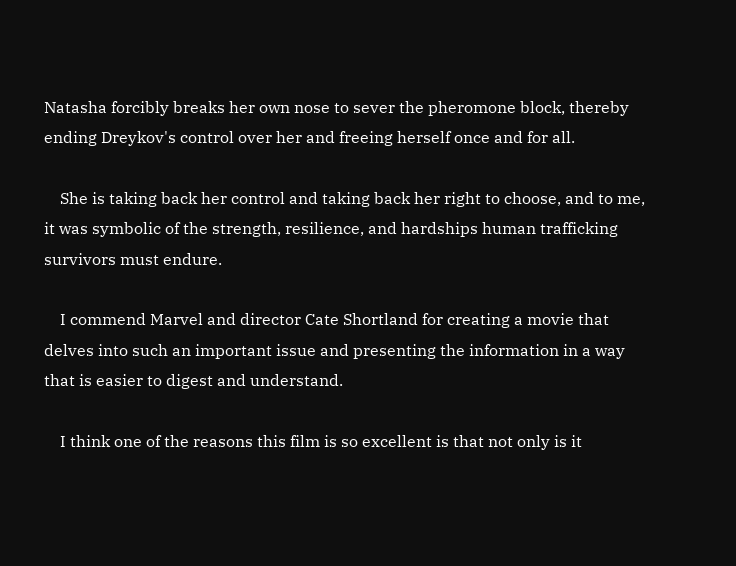Natasha forcibly breaks her own nose to sever the pheromone block, thereby ending Dreykov's control over her and freeing herself once and for all.

    She is taking back her control and taking back her right to choose, and to me, it was symbolic of the strength, resilience, and hardships human trafficking survivors must endure.

    I commend Marvel and director Cate Shortland for creating a movie that delves into such an important issue and presenting the information in a way that is easier to digest and understand.

    I think one of the reasons this film is so excellent is that not only is it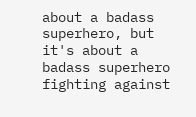about a badass superhero, but it's about a badass superhero fighting against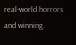real-world horrors and winning.